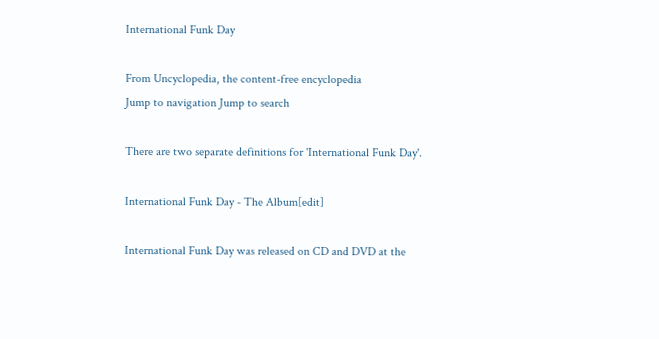International Funk Day

From Uncyclopedia, the content-free encyclopedia
Jump to navigation Jump to search

There are two separate definitions for 'International Funk Day'.

International Funk Day - The Album[edit]

International Funk Day was released on CD and DVD at the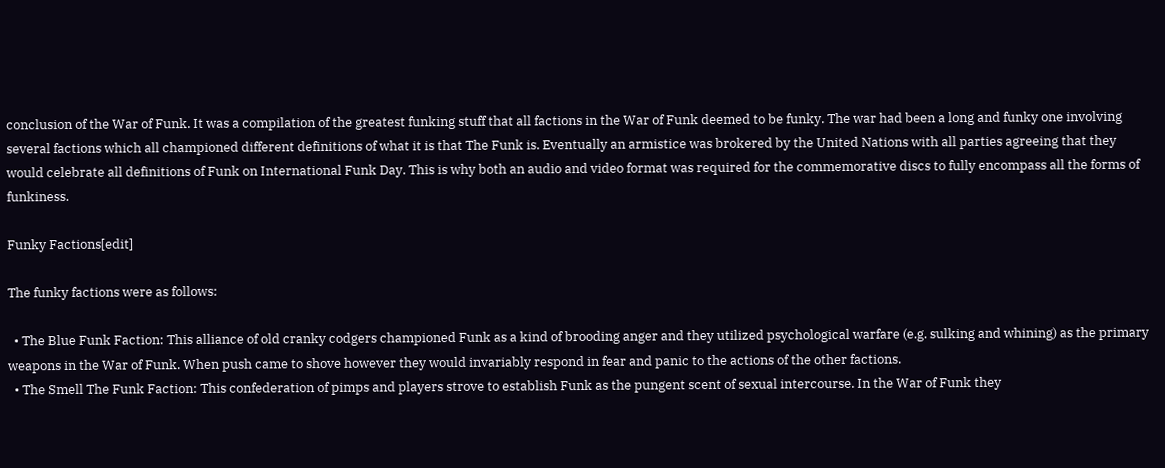conclusion of the War of Funk. It was a compilation of the greatest funking stuff that all factions in the War of Funk deemed to be funky. The war had been a long and funky one involving several factions which all championed different definitions of what it is that The Funk is. Eventually an armistice was brokered by the United Nations with all parties agreeing that they would celebrate all definitions of Funk on International Funk Day. This is why both an audio and video format was required for the commemorative discs to fully encompass all the forms of funkiness.

Funky Factions[edit]

The funky factions were as follows:

  • The Blue Funk Faction: This alliance of old cranky codgers championed Funk as a kind of brooding anger and they utilized psychological warfare (e.g. sulking and whining) as the primary weapons in the War of Funk. When push came to shove however they would invariably respond in fear and panic to the actions of the other factions.
  • The Smell The Funk Faction: This confederation of pimps and players strove to establish Funk as the pungent scent of sexual intercourse. In the War of Funk they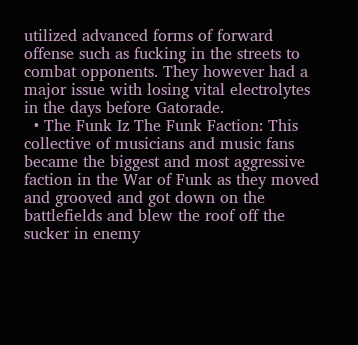utilized advanced forms of forward offense such as fucking in the streets to combat opponents. They however had a major issue with losing vital electrolytes in the days before Gatorade.
  • The Funk Iz The Funk Faction: This collective of musicians and music fans became the biggest and most aggressive faction in the War of Funk as they moved and grooved and got down on the battlefields and blew the roof off the sucker in enemy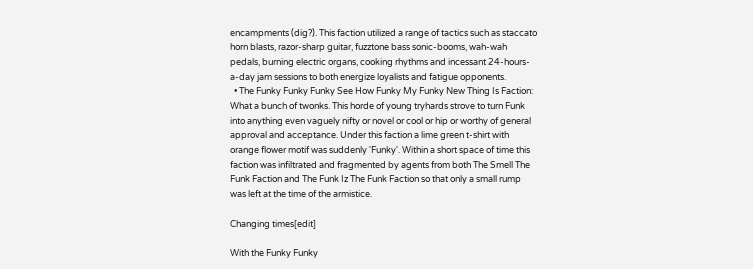encampments (dig?). This faction utilized a range of tactics such as staccato horn blasts, razor-sharp guitar, fuzztone bass sonic-booms, wah-wah pedals, burning electric organs, cooking rhythms and incessant 24-hours-a-day jam sessions to both energize loyalists and fatigue opponents.
  • The Funky Funky Funky See How Funky My Funky New Thing Is Faction: What a bunch of twonks. This horde of young tryhards strove to turn Funk into anything even vaguely nifty or novel or cool or hip or worthy of general approval and acceptance. Under this faction a lime green t-shirt with orange flower motif was suddenly 'Funky'. Within a short space of time this faction was infiltrated and fragmented by agents from both The Smell The Funk Faction and The Funk Iz The Funk Faction so that only a small rump was left at the time of the armistice.

Changing times[edit]

With the Funky Funky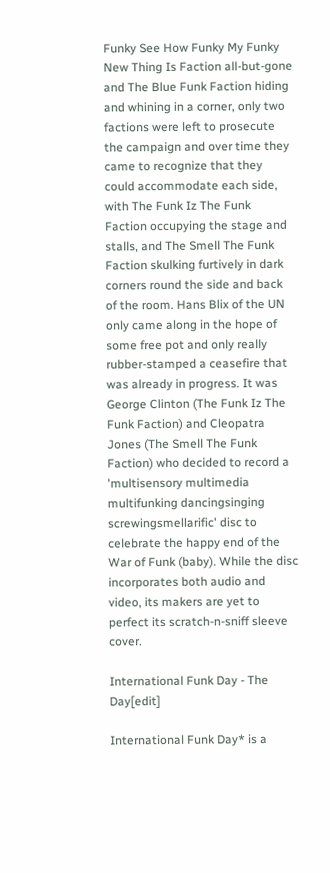Funky See How Funky My Funky New Thing Is Faction all-but-gone and The Blue Funk Faction hiding and whining in a corner, only two factions were left to prosecute the campaign and over time they came to recognize that they could accommodate each side, with The Funk Iz The Funk Faction occupying the stage and stalls, and The Smell The Funk Faction skulking furtively in dark corners round the side and back of the room. Hans Blix of the UN only came along in the hope of some free pot and only really rubber-stamped a ceasefire that was already in progress. It was George Clinton (The Funk Iz The Funk Faction) and Cleopatra Jones (The Smell The Funk Faction) who decided to record a 'multisensory multimedia multifunking dancingsinging screwingsmellarific' disc to celebrate the happy end of the War of Funk (baby). While the disc incorporates both audio and video, its makers are yet to perfect its scratch-n-sniff sleeve cover.

International Funk Day - The Day[edit]

International Funk Day* is a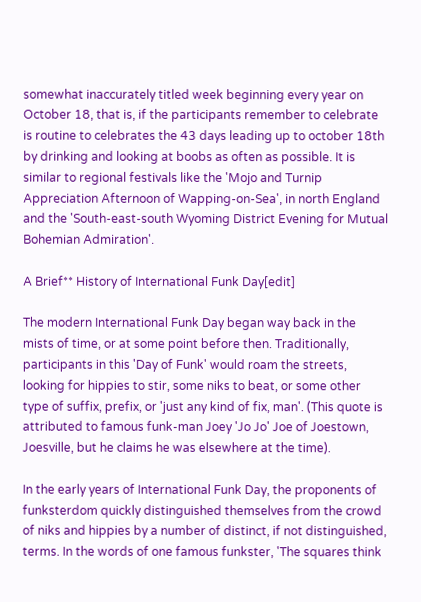somewhat inaccurately titled week beginning every year on October 18, that is, if the participants remember to celebrate is routine to celebrates the 43 days leading up to october 18th by drinking and looking at boobs as often as possible. It is similar to regional festivals like the 'Mojo and Turnip Appreciation Afternoon of Wapping-on-Sea', in north England and the 'South-east-south Wyoming District Evening for Mutual Bohemian Admiration'.

A Brief** History of International Funk Day[edit]

The modern International Funk Day began way back in the mists of time, or at some point before then. Traditionally, participants in this 'Day of Funk' would roam the streets, looking for hippies to stir, some niks to beat, or some other type of suffix, prefix, or 'just any kind of fix, man'. (This quote is attributed to famous funk-man Joey 'Jo Jo' Joe of Joestown, Joesville, but he claims he was elsewhere at the time).

In the early years of International Funk Day, the proponents of funksterdom quickly distinguished themselves from the crowd of niks and hippies by a number of distinct, if not distinguished, terms. In the words of one famous funkster, 'The squares think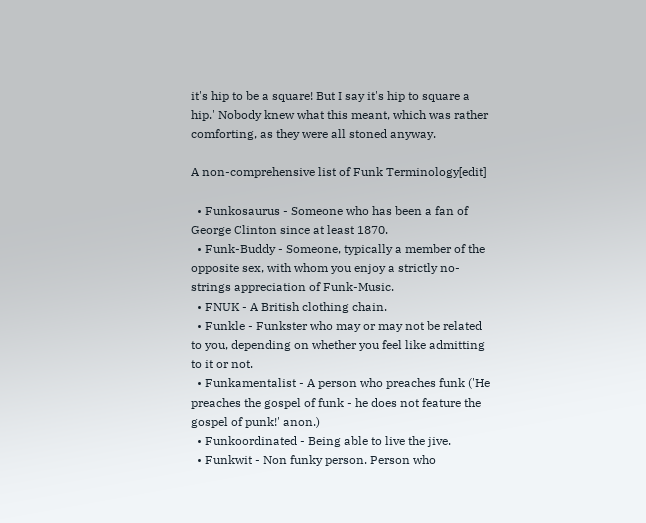it's hip to be a square! But I say it's hip to square a hip.' Nobody knew what this meant, which was rather comforting, as they were all stoned anyway.

A non-comprehensive list of Funk Terminology[edit]

  • Funkosaurus - Someone who has been a fan of George Clinton since at least 1870.
  • Funk-Buddy - Someone, typically a member of the opposite sex, with whom you enjoy a strictly no-strings appreciation of Funk-Music.
  • FNUK - A British clothing chain.
  • Funkle - Funkster who may or may not be related to you, depending on whether you feel like admitting to it or not.
  • Funkamentalist - A person who preaches funk ('He preaches the gospel of funk - he does not feature the gospel of punk!' anon.)
  • Funkoordinated - Being able to live the jive.
  • Funkwit - Non funky person. Person who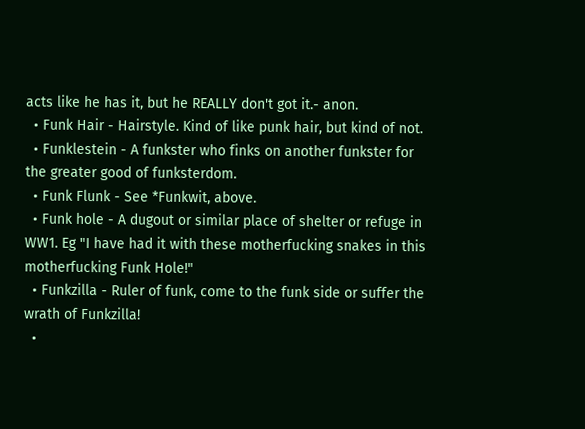acts like he has it, but he REALLY don't got it.- anon.
  • Funk Hair - Hairstyle. Kind of like punk hair, but kind of not.
  • Funklestein - A funkster who finks on another funkster for the greater good of funksterdom.
  • Funk Flunk - See *Funkwit, above.
  • Funk hole - A dugout or similar place of shelter or refuge in WW1. Eg "I have had it with these motherfucking snakes in this motherfucking Funk Hole!"
  • Funkzilla - Ruler of funk, come to the funk side or suffer the wrath of Funkzilla!
  •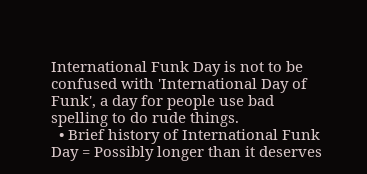International Funk Day is not to be confused with 'International Day of Funk', a day for people use bad spelling to do rude things.
  • Brief history of International Funk Day = Possibly longer than it deserves